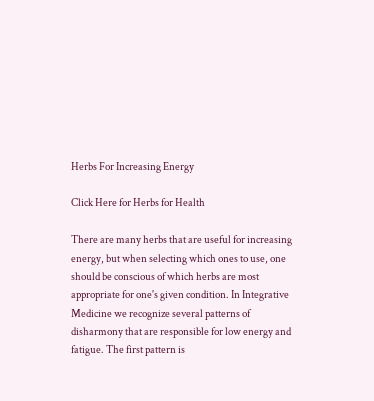Herbs For Increasing Energy

Click Here for Herbs for Health

There are many herbs that are useful for increasing energy, but when selecting which ones to use, one should be conscious of which herbs are most appropriate for one's given condition. In Integrative Medicine we recognize several patterns of disharmony that are responsible for low energy and fatigue. The first pattern is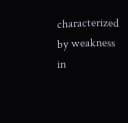characterized by weakness in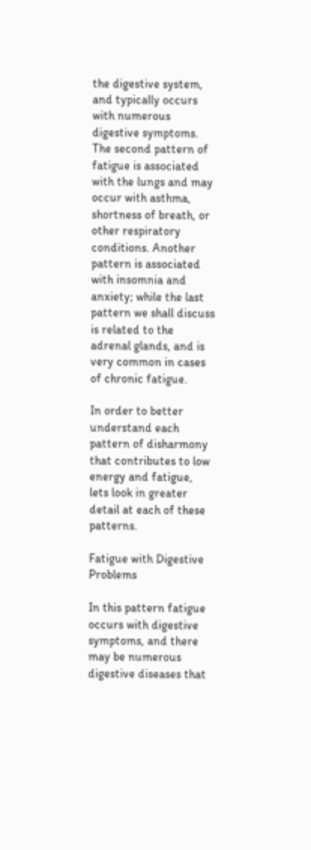the digestive system, and typically occurs with numerous digestive symptoms. The second pattern of fatigue is associated with the lungs and may occur with asthma, shortness of breath, or other respiratory conditions. Another pattern is associated with insomnia and anxiety; while the last pattern we shall discuss is related to the adrenal glands, and is very common in cases of chronic fatigue.

In order to better understand each pattern of disharmony that contributes to low energy and fatigue, lets look in greater detail at each of these patterns.

Fatigue with Digestive Problems

In this pattern fatigue occurs with digestive symptoms, and there may be numerous digestive diseases that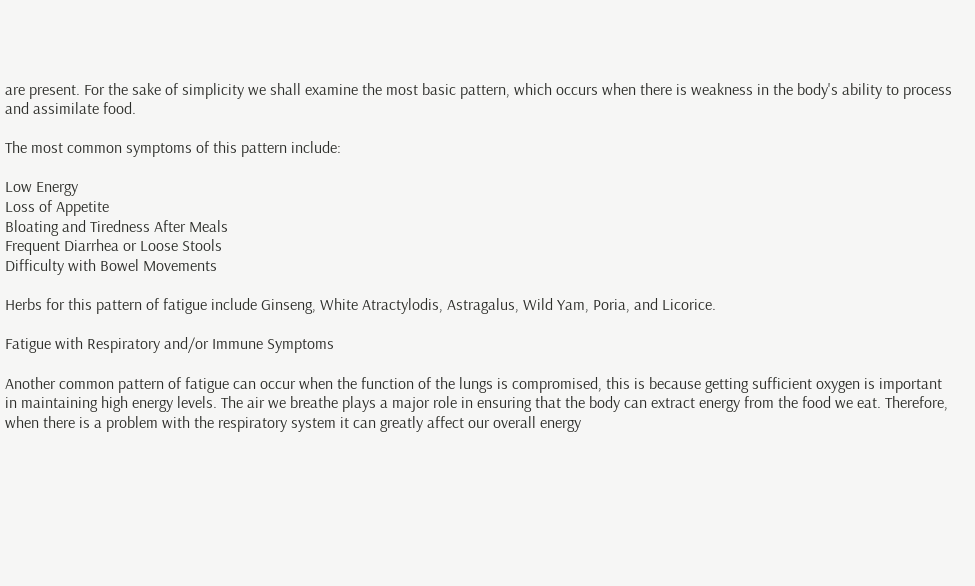are present. For the sake of simplicity we shall examine the most basic pattern, which occurs when there is weakness in the body's ability to process and assimilate food.

The most common symptoms of this pattern include:

Low Energy
Loss of Appetite
Bloating and Tiredness After Meals
Frequent Diarrhea or Loose Stools
Difficulty with Bowel Movements

Herbs for this pattern of fatigue include Ginseng, White Atractylodis, Astragalus, Wild Yam, Poria, and Licorice.

Fatigue with Respiratory and/or Immune Symptoms

Another common pattern of fatigue can occur when the function of the lungs is compromised, this is because getting sufficient oxygen is important in maintaining high energy levels. The air we breathe plays a major role in ensuring that the body can extract energy from the food we eat. Therefore, when there is a problem with the respiratory system it can greatly affect our overall energy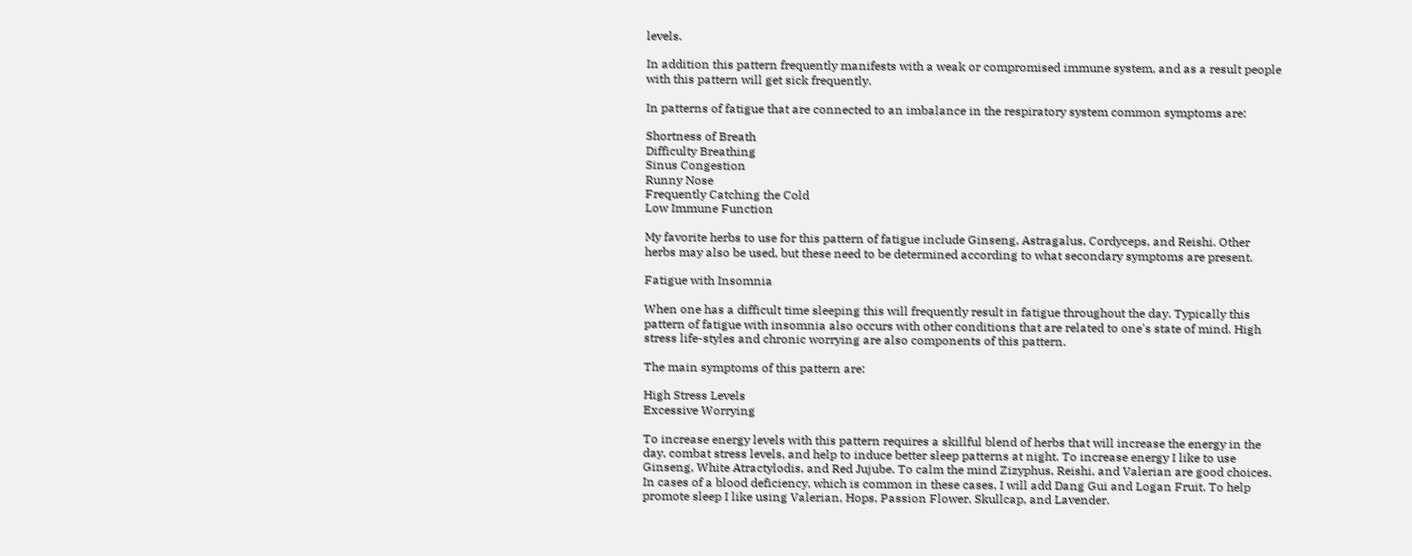levels.

In addition this pattern frequently manifests with a weak or compromised immune system, and as a result people with this pattern will get sick frequently.

In patterns of fatigue that are connected to an imbalance in the respiratory system common symptoms are:

Shortness of Breath
Difficulty Breathing
Sinus Congestion
Runny Nose
Frequently Catching the Cold
Low Immune Function

My favorite herbs to use for this pattern of fatigue include Ginseng, Astragalus, Cordyceps, and Reishi. Other herbs may also be used, but these need to be determined according to what secondary symptoms are present.

Fatigue with Insomnia

When one has a difficult time sleeping this will frequently result in fatigue throughout the day. Typically this pattern of fatigue with insomnia also occurs with other conditions that are related to one's state of mind. High stress life-styles and chronic worrying are also components of this pattern.

The main symptoms of this pattern are:

High Stress Levels
Excessive Worrying

To increase energy levels with this pattern requires a skillful blend of herbs that will increase the energy in the day, combat stress levels, and help to induce better sleep patterns at night. To increase energy I like to use Ginseng, White Atractylodis, and Red Jujube. To calm the mind Zizyphus, Reishi, and Valerian are good choices. In cases of a blood deficiency, which is common in these cases, I will add Dang Gui and Logan Fruit. To help promote sleep I like using Valerian, Hops, Passion Flower, Skullcap, and Lavender.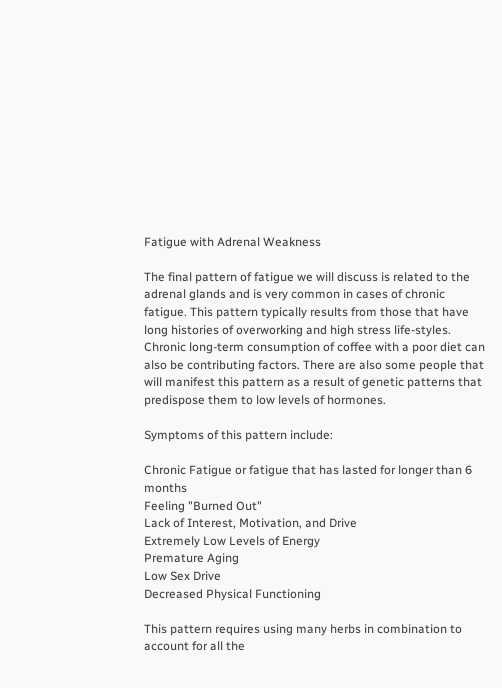Fatigue with Adrenal Weakness

The final pattern of fatigue we will discuss is related to the adrenal glands and is very common in cases of chronic fatigue. This pattern typically results from those that have long histories of overworking and high stress life-styles. Chronic long-term consumption of coffee with a poor diet can also be contributing factors. There are also some people that will manifest this pattern as a result of genetic patterns that predispose them to low levels of hormones.

Symptoms of this pattern include:

Chronic Fatigue or fatigue that has lasted for longer than 6 months
Feeling "Burned Out"
Lack of Interest, Motivation, and Drive
Extremely Low Levels of Energy
Premature Aging
Low Sex Drive
Decreased Physical Functioning

This pattern requires using many herbs in combination to account for all the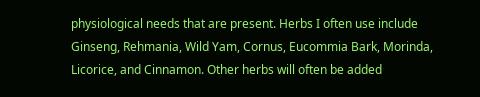physiological needs that are present. Herbs I often use include Ginseng, Rehmania, Wild Yam, Cornus, Eucommia Bark, Morinda, Licorice, and Cinnamon. Other herbs will often be added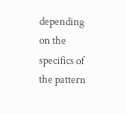depending on the specifics of the pattern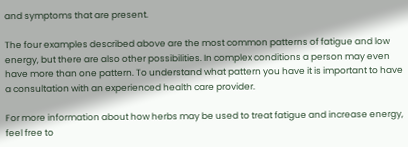and symptoms that are present.

The four examples described above are the most common patterns of fatigue and low energy, but there are also other possibilities. In complex conditions a person may even have more than one pattern. To understand what pattern you have it is important to have a consultation with an experienced health care provider.

For more information about how herbs may be used to treat fatigue and increase energy, feel free to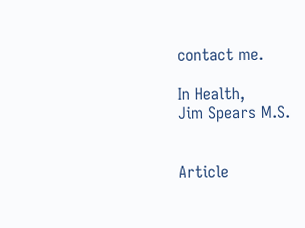contact me.

In Health,
Jim Spears M.S.


Article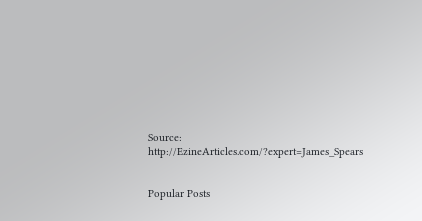Source: http://EzineArticles.com/?expert=James_Spears


Popular Posts